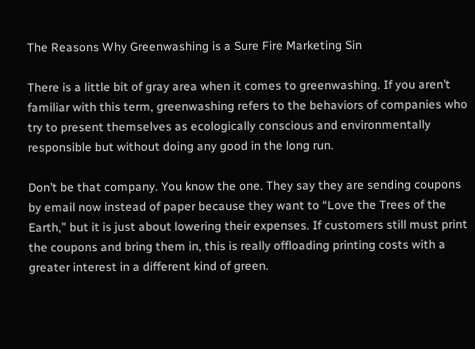The Reasons Why Greenwashing is a Sure Fire Marketing Sin

There is a little bit of gray area when it comes to greenwashing. If you aren’t familiar with this term, greenwashing refers to the behaviors of companies who try to present themselves as ecologically conscious and environmentally responsible but without doing any good in the long run.

Don’t be that company. You know the one. They say they are sending coupons by email now instead of paper because they want to “Love the Trees of the Earth,” but it is just about lowering their expenses. If customers still must print the coupons and bring them in, this is really offloading printing costs with a greater interest in a different kind of green.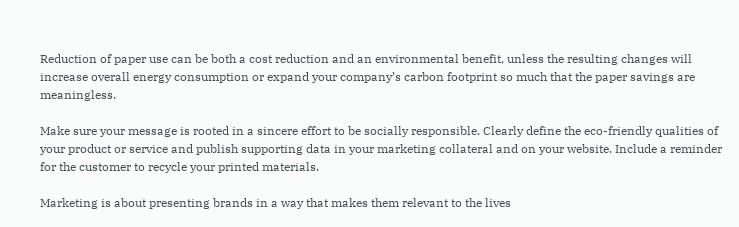Reduction of paper use can be both a cost reduction and an environmental benefit, unless the resulting changes will increase overall energy consumption or expand your company’s carbon footprint so much that the paper savings are meaningless.

Make sure your message is rooted in a sincere effort to be socially responsible. Clearly define the eco-friendly qualities of your product or service and publish supporting data in your marketing collateral and on your website. Include a reminder for the customer to recycle your printed materials.

Marketing is about presenting brands in a way that makes them relevant to the lives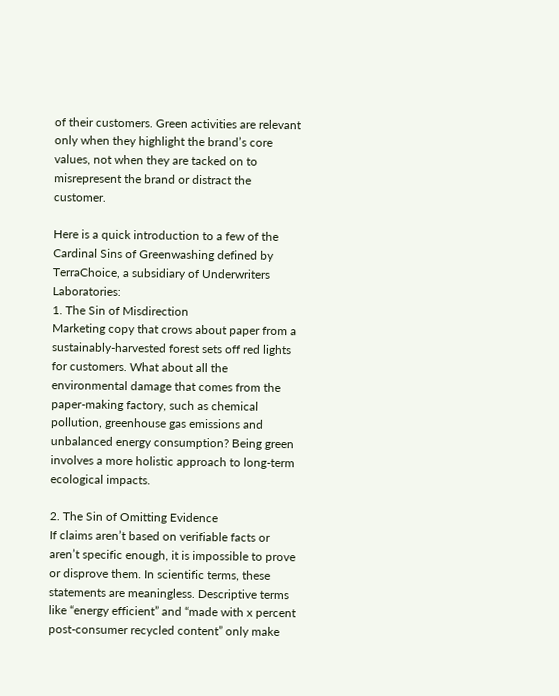of their customers. Green activities are relevant only when they highlight the brand’s core values, not when they are tacked on to misrepresent the brand or distract the customer.

Here is a quick introduction to a few of the Cardinal Sins of Greenwashing defined by TerraChoice, a subsidiary of Underwriters Laboratories:
1. The Sin of Misdirection
Marketing copy that crows about paper from a sustainably-harvested forest sets off red lights for customers. What about all the environmental damage that comes from the paper-making factory, such as chemical pollution, greenhouse gas emissions and unbalanced energy consumption? Being green involves a more holistic approach to long-term ecological impacts.

2. The Sin of Omitting Evidence
If claims aren’t based on verifiable facts or aren’t specific enough, it is impossible to prove or disprove them. In scientific terms, these statements are meaningless. Descriptive terms like “energy efficient” and “made with x percent post-consumer recycled content” only make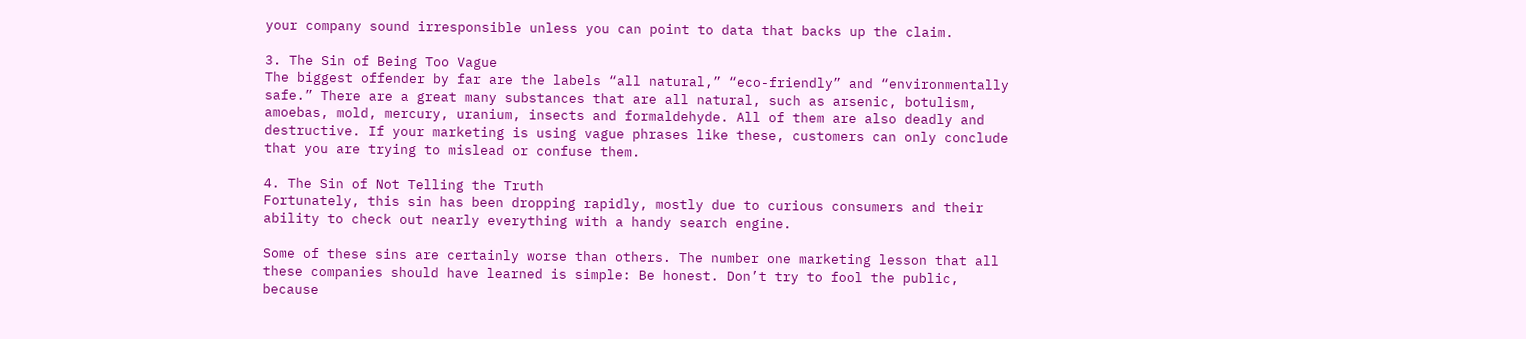your company sound irresponsible unless you can point to data that backs up the claim.

3. The Sin of Being Too Vague
The biggest offender by far are the labels “all natural,” “eco-friendly” and “environmentally safe.” There are a great many substances that are all natural, such as arsenic, botulism, amoebas, mold, mercury, uranium, insects and formaldehyde. All of them are also deadly and destructive. If your marketing is using vague phrases like these, customers can only conclude that you are trying to mislead or confuse them.

4. The Sin of Not Telling the Truth
Fortunately, this sin has been dropping rapidly, mostly due to curious consumers and their ability to check out nearly everything with a handy search engine.

Some of these sins are certainly worse than others. The number one marketing lesson that all these companies should have learned is simple: Be honest. Don’t try to fool the public, because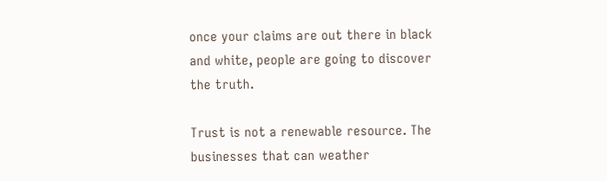once your claims are out there in black and white, people are going to discover the truth.

Trust is not a renewable resource. The businesses that can weather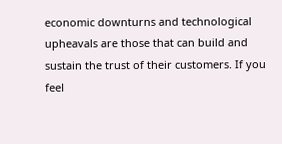economic downturns and technological upheavals are those that can build and sustain the trust of their customers. If you feel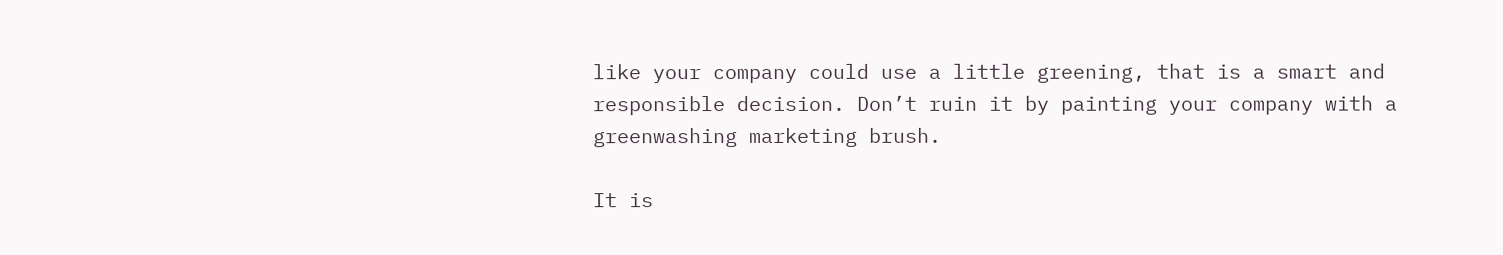like your company could use a little greening, that is a smart and responsible decision. Don’t ruin it by painting your company with a greenwashing marketing brush.

It is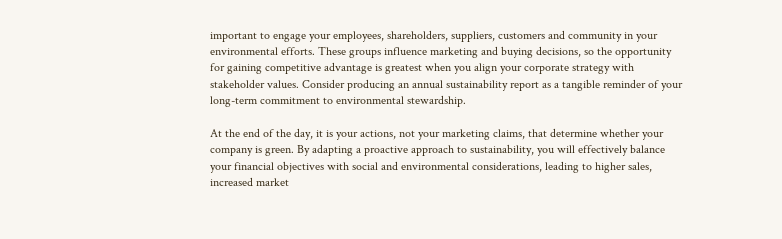important to engage your employees, shareholders, suppliers, customers and community in your environmental efforts. These groups influence marketing and buying decisions, so the opportunity for gaining competitive advantage is greatest when you align your corporate strategy with stakeholder values. Consider producing an annual sustainability report as a tangible reminder of your long-term commitment to environmental stewardship.

At the end of the day, it is your actions, not your marketing claims, that determine whether your company is green. By adapting a proactive approach to sustainability, you will effectively balance your financial objectives with social and environmental considerations, leading to higher sales, increased market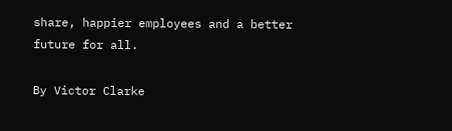share, happier employees and a better future for all.

By Victor Clarke